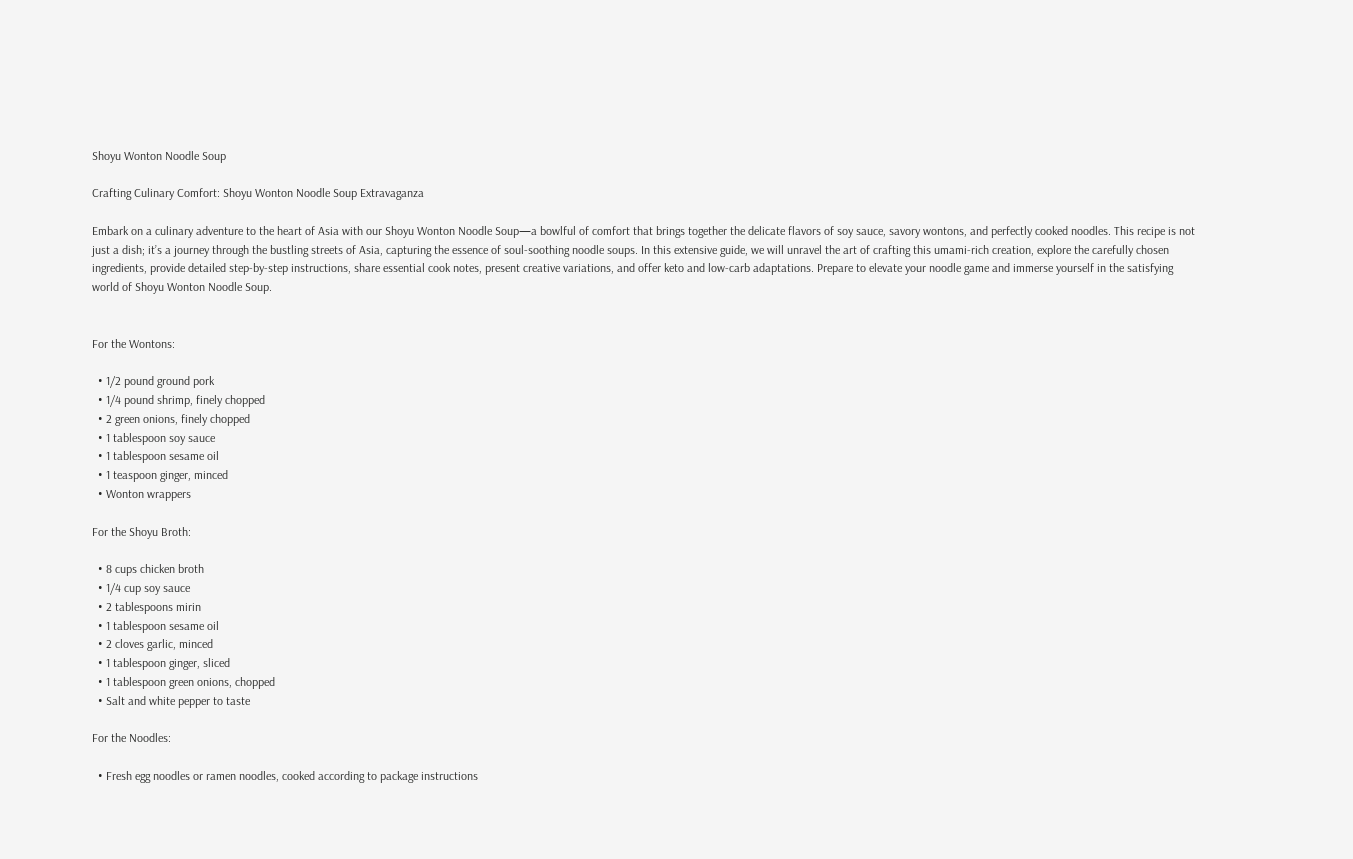Shoyu Wonton Noodle Soup

Crafting Culinary Comfort: Shoyu Wonton Noodle Soup Extravaganza

Embark on a culinary adventure to the heart of Asia with our Shoyu Wonton Noodle Soup—a bowlful of comfort that brings together the delicate flavors of soy sauce, savory wontons, and perfectly cooked noodles. This recipe is not just a dish; it’s a journey through the bustling streets of Asia, capturing the essence of soul-soothing noodle soups. In this extensive guide, we will unravel the art of crafting this umami-rich creation, explore the carefully chosen ingredients, provide detailed step-by-step instructions, share essential cook notes, present creative variations, and offer keto and low-carb adaptations. Prepare to elevate your noodle game and immerse yourself in the satisfying world of Shoyu Wonton Noodle Soup.


For the Wontons:

  • 1/2 pound ground pork
  • 1/4 pound shrimp, finely chopped
  • 2 green onions, finely chopped
  • 1 tablespoon soy sauce
  • 1 tablespoon sesame oil
  • 1 teaspoon ginger, minced
  • Wonton wrappers

For the Shoyu Broth:

  • 8 cups chicken broth
  • 1/4 cup soy sauce
  • 2 tablespoons mirin
  • 1 tablespoon sesame oil
  • 2 cloves garlic, minced
  • 1 tablespoon ginger, sliced
  • 1 tablespoon green onions, chopped
  • Salt and white pepper to taste

For the Noodles:

  • Fresh egg noodles or ramen noodles, cooked according to package instructions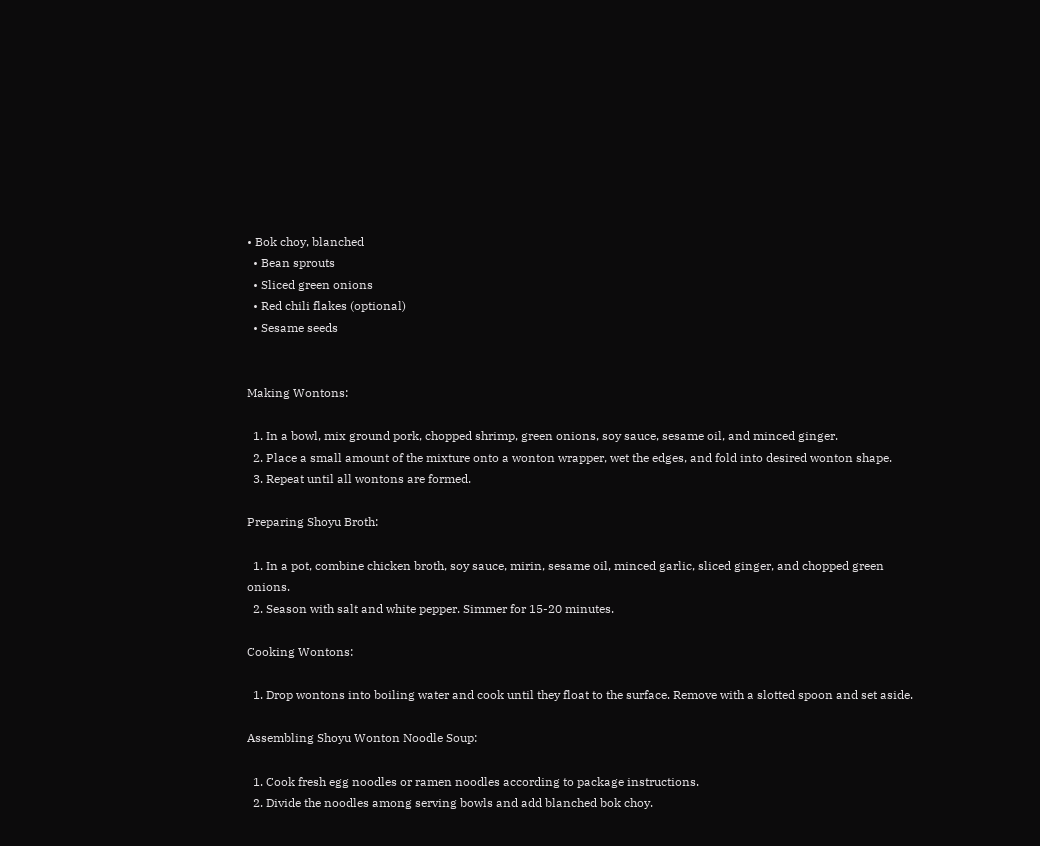• Bok choy, blanched
  • Bean sprouts
  • Sliced green onions
  • Red chili flakes (optional)
  • Sesame seeds


Making Wontons:

  1. In a bowl, mix ground pork, chopped shrimp, green onions, soy sauce, sesame oil, and minced ginger.
  2. Place a small amount of the mixture onto a wonton wrapper, wet the edges, and fold into desired wonton shape.
  3. Repeat until all wontons are formed.

Preparing Shoyu Broth:

  1. In a pot, combine chicken broth, soy sauce, mirin, sesame oil, minced garlic, sliced ginger, and chopped green onions.
  2. Season with salt and white pepper. Simmer for 15-20 minutes.

Cooking Wontons:

  1. Drop wontons into boiling water and cook until they float to the surface. Remove with a slotted spoon and set aside.

Assembling Shoyu Wonton Noodle Soup:

  1. Cook fresh egg noodles or ramen noodles according to package instructions.
  2. Divide the noodles among serving bowls and add blanched bok choy.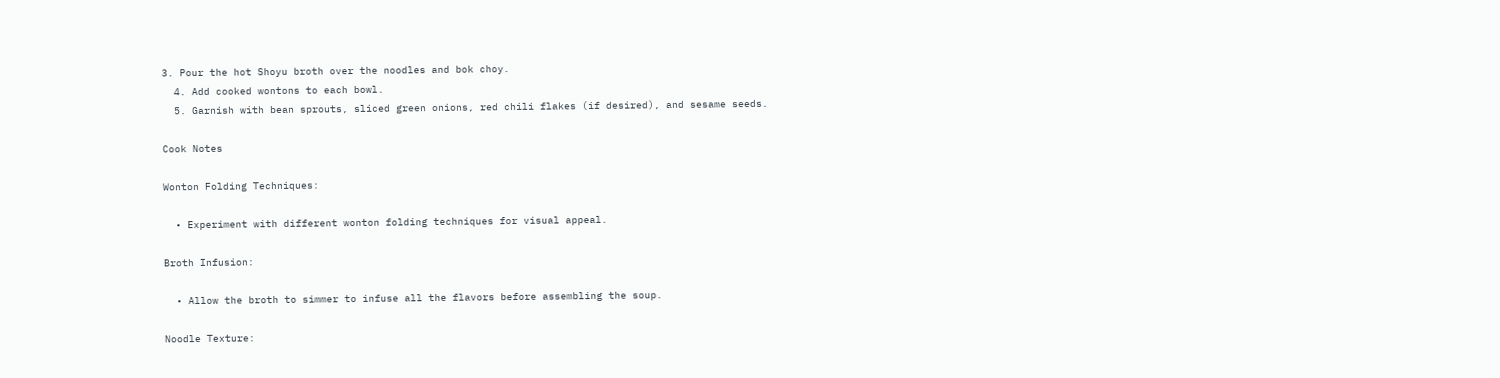3. Pour the hot Shoyu broth over the noodles and bok choy.
  4. Add cooked wontons to each bowl.
  5. Garnish with bean sprouts, sliced green onions, red chili flakes (if desired), and sesame seeds.

Cook Notes

Wonton Folding Techniques:

  • Experiment with different wonton folding techniques for visual appeal.

Broth Infusion:

  • Allow the broth to simmer to infuse all the flavors before assembling the soup.

Noodle Texture: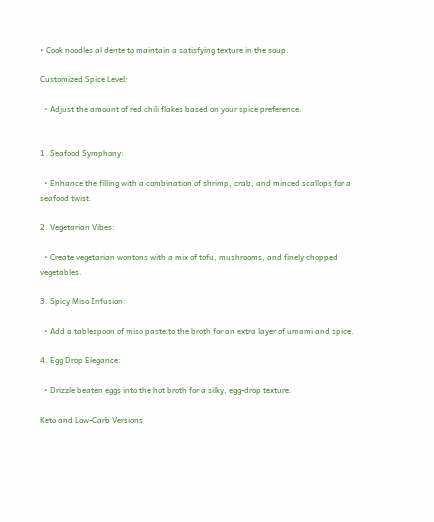• Cook noodles al dente to maintain a satisfying texture in the soup.

Customized Spice Level:

  • Adjust the amount of red chili flakes based on your spice preference.


1. Seafood Symphony:

  • Enhance the filling with a combination of shrimp, crab, and minced scallops for a seafood twist.

2. Vegetarian Vibes:

  • Create vegetarian wontons with a mix of tofu, mushrooms, and finely chopped vegetables.

3. Spicy Miso Infusion:

  • Add a tablespoon of miso paste to the broth for an extra layer of umami and spice.

4. Egg Drop Elegance:

  • Drizzle beaten eggs into the hot broth for a silky, egg-drop texture.

Keto and Low-Carb Versions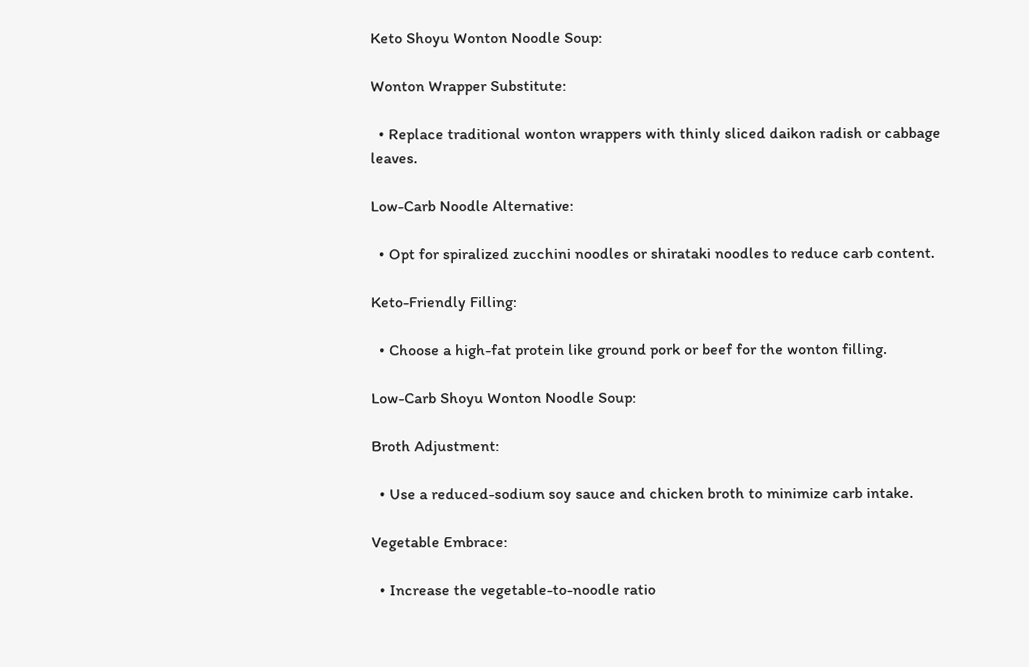Keto Shoyu Wonton Noodle Soup:

Wonton Wrapper Substitute:

  • Replace traditional wonton wrappers with thinly sliced daikon radish or cabbage leaves.

Low-Carb Noodle Alternative:

  • Opt for spiralized zucchini noodles or shirataki noodles to reduce carb content.

Keto-Friendly Filling:

  • Choose a high-fat protein like ground pork or beef for the wonton filling.

Low-Carb Shoyu Wonton Noodle Soup:

Broth Adjustment:

  • Use a reduced-sodium soy sauce and chicken broth to minimize carb intake.

Vegetable Embrace:

  • Increase the vegetable-to-noodle ratio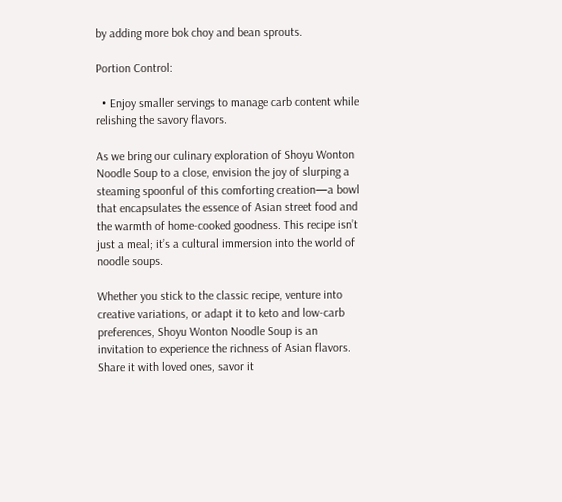by adding more bok choy and bean sprouts.

Portion Control:

  • Enjoy smaller servings to manage carb content while relishing the savory flavors.

As we bring our culinary exploration of Shoyu Wonton Noodle Soup to a close, envision the joy of slurping a steaming spoonful of this comforting creation—a bowl that encapsulates the essence of Asian street food and the warmth of home-cooked goodness. This recipe isn’t just a meal; it’s a cultural immersion into the world of noodle soups.

Whether you stick to the classic recipe, venture into creative variations, or adapt it to keto and low-carb preferences, Shoyu Wonton Noodle Soup is an invitation to experience the richness of Asian flavors. Share it with loved ones, savor it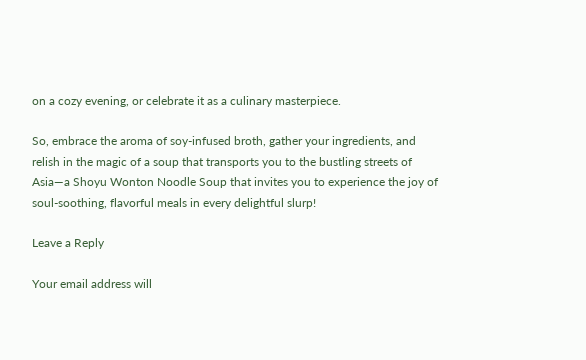on a cozy evening, or celebrate it as a culinary masterpiece.

So, embrace the aroma of soy-infused broth, gather your ingredients, and relish in the magic of a soup that transports you to the bustling streets of Asia—a Shoyu Wonton Noodle Soup that invites you to experience the joy of soul-soothing, flavorful meals in every delightful slurp!

Leave a Reply

Your email address will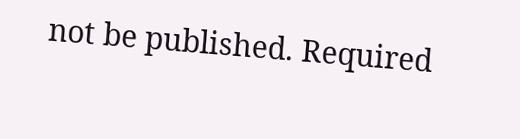not be published. Required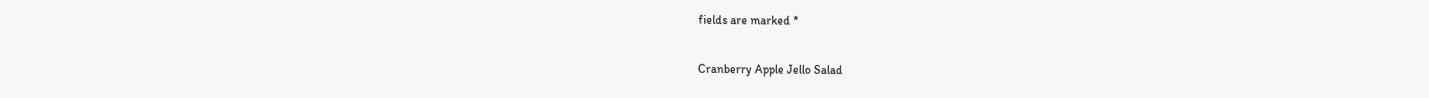fields are marked *

Cranberry Apple Jello Salad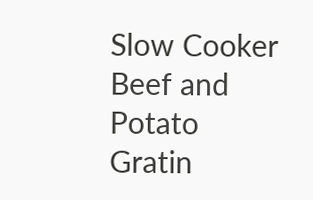Slow Cooker Beef and Potato Gratin